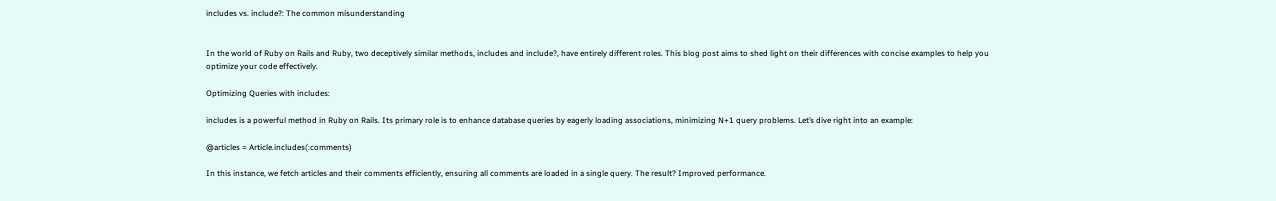includes vs. include?: The common misunderstanding


In the world of Ruby on Rails and Ruby, two deceptively similar methods, includes and include?, have entirely different roles. This blog post aims to shed light on their differences with concise examples to help you optimize your code effectively.

Optimizing Queries with includes:

includes is a powerful method in Ruby on Rails. Its primary role is to enhance database queries by eagerly loading associations, minimizing N+1 query problems. Let’s dive right into an example:

@articles = Article.includes(:comments)

In this instance, we fetch articles and their comments efficiently, ensuring all comments are loaded in a single query. The result? Improved performance.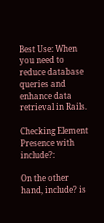Best Use: When you need to reduce database queries and enhance data retrieval in Rails.

Checking Element Presence with include?:

On the other hand, include? is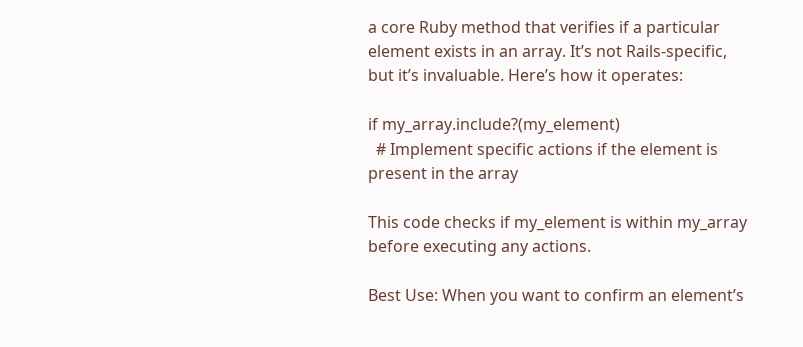a core Ruby method that verifies if a particular element exists in an array. It’s not Rails-specific, but it’s invaluable. Here’s how it operates:

if my_array.include?(my_element)
  # Implement specific actions if the element is present in the array

This code checks if my_element is within my_array before executing any actions.

Best Use: When you want to confirm an element’s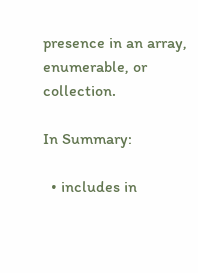presence in an array, enumerable, or collection.

In Summary:

  • includes in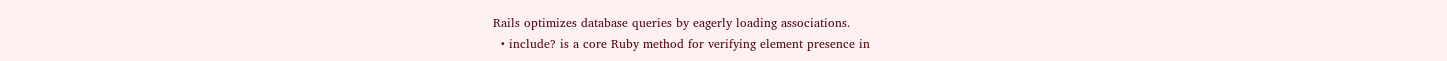Rails optimizes database queries by eagerly loading associations.
  • include? is a core Ruby method for verifying element presence in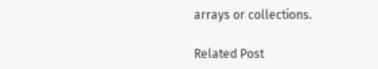arrays or collections.

Related Post